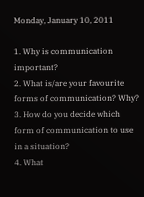Monday, January 10, 2011

1. Why is communication important?
2. What is/are your favourite forms of communication? Why?
3. How do you decide which form of communication to use in a situation?
4. What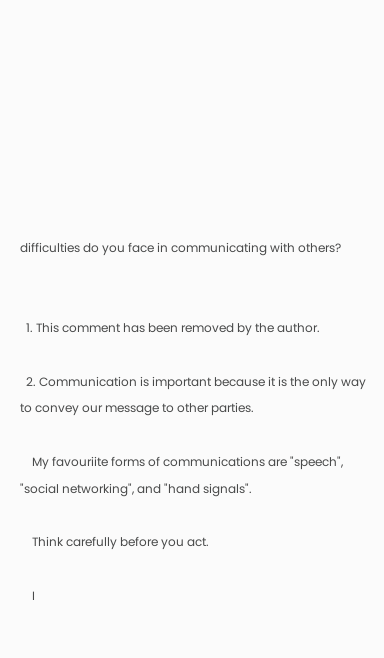difficulties do you face in communicating with others?


  1. This comment has been removed by the author.

  2. Communication is important because it is the only way to convey our message to other parties.

    My favouriite forms of communications are "speech", "social networking", and "hand signals".

    Think carefully before you act.

    I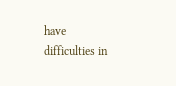have difficulties in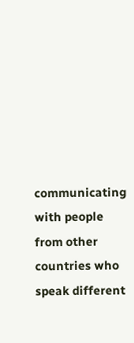communicating with people from other countries who speak different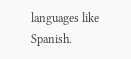languages like Spanish.